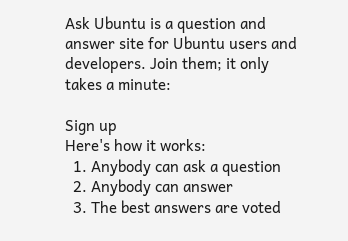Ask Ubuntu is a question and answer site for Ubuntu users and developers. Join them; it only takes a minute:

Sign up
Here's how it works:
  1. Anybody can ask a question
  2. Anybody can answer
  3. The best answers are voted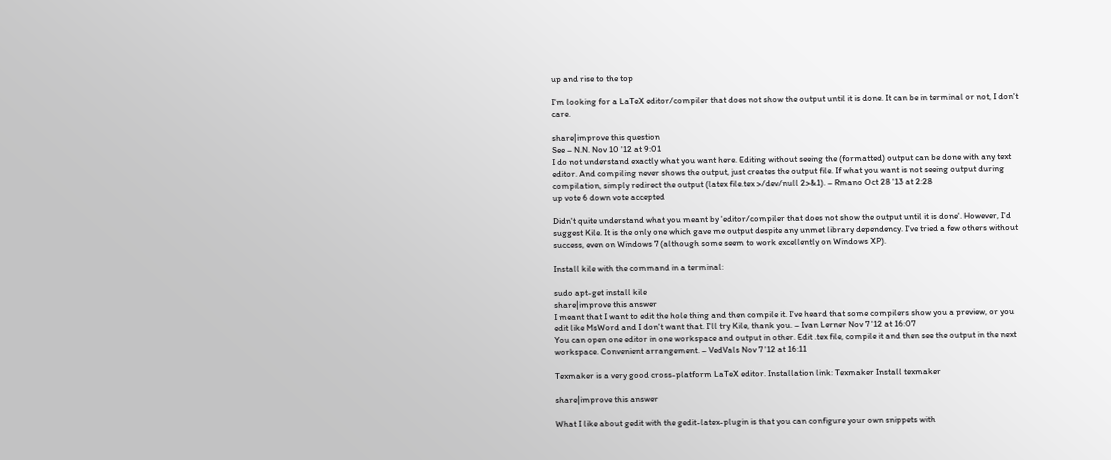up and rise to the top

I'm looking for a LaTeX editor/compiler that does not show the output until it is done. It can be in terminal or not, I don't care.

share|improve this question
See – N.N. Nov 10 '12 at 9:01
I do not understand exactly what you want here. Editing without seeing the (formatted) output can be done with any text editor. And compiling never shows the output, just creates the output file. If what you want is not seeing output during compilation, simply redirect the output (latex file.tex >/dev/null 2>&1). – Rmano Oct 28 '13 at 2:28
up vote 6 down vote accepted

Didn't quite understand what you meant by 'editor/compiler that does not show the output until it is done'. However, I'd suggest Kile. It is the only one which gave me output despite any unmet library dependency. I've tried a few others without success, even on Windows 7 (although some seem to work excellently on Windows XP).

Install kile with the command in a terminal:

sudo apt-get install kile
share|improve this answer
I meant that I want to edit the hole thing and then compile it. I've heard that some compilers show you a preview, or you edit like MsWord and I don't want that. I'll try Kile, thank you. – Ivan Lerner Nov 7 '12 at 16:07
You can open one editor in one workspace and output in other. Edit .tex file, compile it and then see the output in the next workspace. Convenient arrangement. – VedVals Nov 7 '12 at 16:11

Texmaker is a very good cross-platform LaTeX editor. Installation link: Texmaker Install texmaker

share|improve this answer

What I like about gedit with the gedit-latex-plugin is that you can configure your own snippets with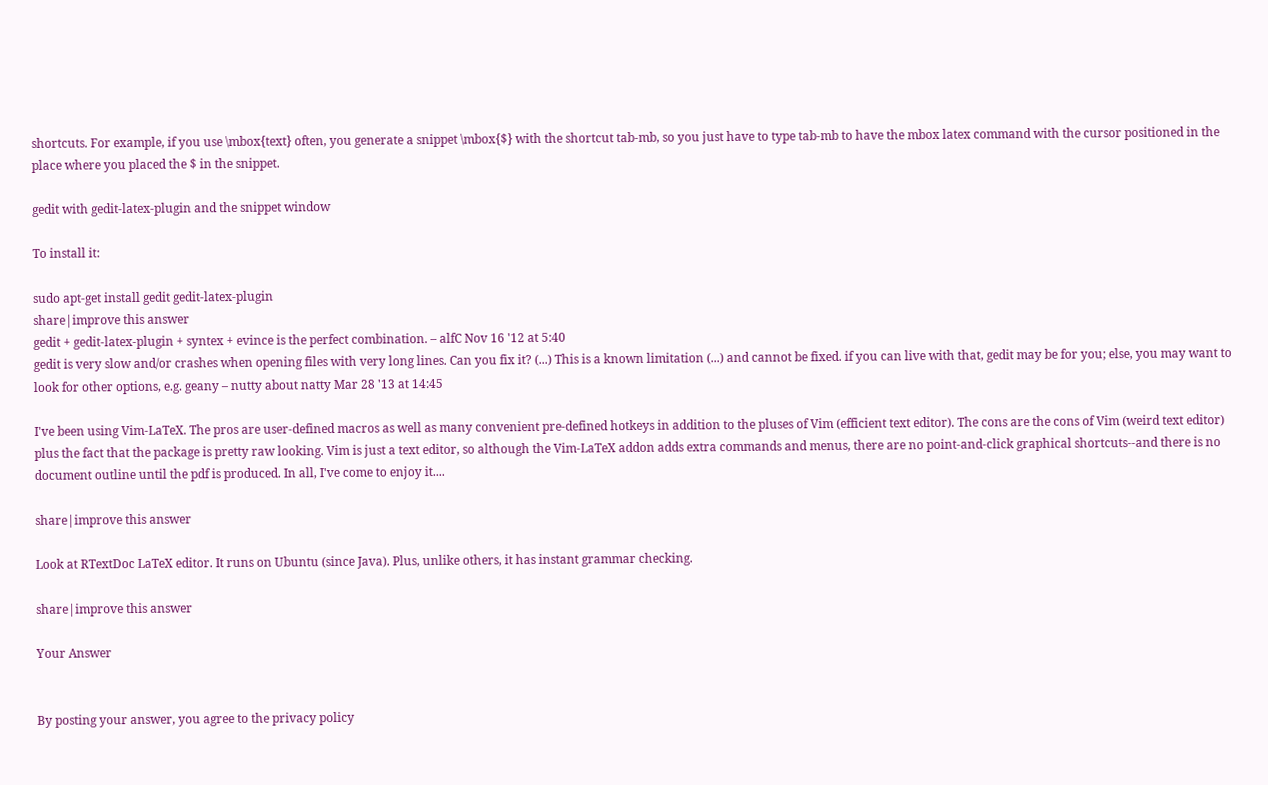shortcuts. For example, if you use \mbox{text} often, you generate a snippet \mbox{$} with the shortcut tab-mb, so you just have to type tab-mb to have the mbox latex command with the cursor positioned in the place where you placed the $ in the snippet.

gedit with gedit-latex-plugin and the snippet window

To install it:

sudo apt-get install gedit gedit-latex-plugin
share|improve this answer
gedit + gedit-latex-plugin + syntex + evince is the perfect combination. – alfC Nov 16 '12 at 5:40
gedit is very slow and/or crashes when opening files with very long lines. Can you fix it? (...) This is a known limitation (...) and cannot be fixed. if you can live with that, gedit may be for you; else, you may want to look for other options, e.g. geany – nutty about natty Mar 28 '13 at 14:45

I've been using Vim-LaTeX. The pros are user-defined macros as well as many convenient pre-defined hotkeys in addition to the pluses of Vim (efficient text editor). The cons are the cons of Vim (weird text editor) plus the fact that the package is pretty raw looking. Vim is just a text editor, so although the Vim-LaTeX addon adds extra commands and menus, there are no point-and-click graphical shortcuts--and there is no document outline until the pdf is produced. In all, I've come to enjoy it....

share|improve this answer

Look at RTextDoc LaTeX editor. It runs on Ubuntu (since Java). Plus, unlike others, it has instant grammar checking.

share|improve this answer

Your Answer


By posting your answer, you agree to the privacy policy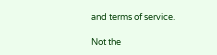and terms of service.

Not the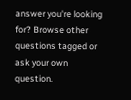answer you're looking for? Browse other questions tagged or ask your own question.